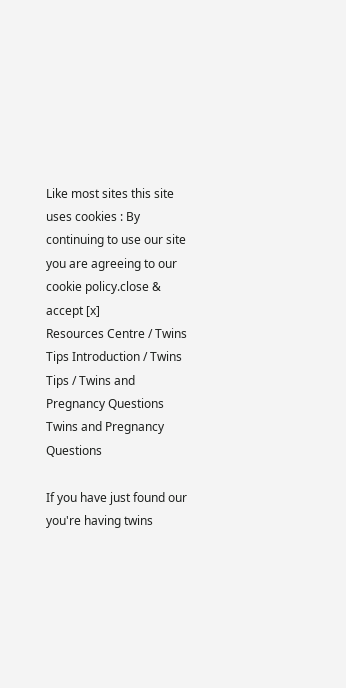Like most sites this site uses cookies : By continuing to use our site you are agreeing to our cookie policy.close & accept [x]
Resources Centre / Twins Tips Introduction / Twins Tips / Twins and Pregnancy Questions
Twins and Pregnancy Questions

If you have just found our you're having twins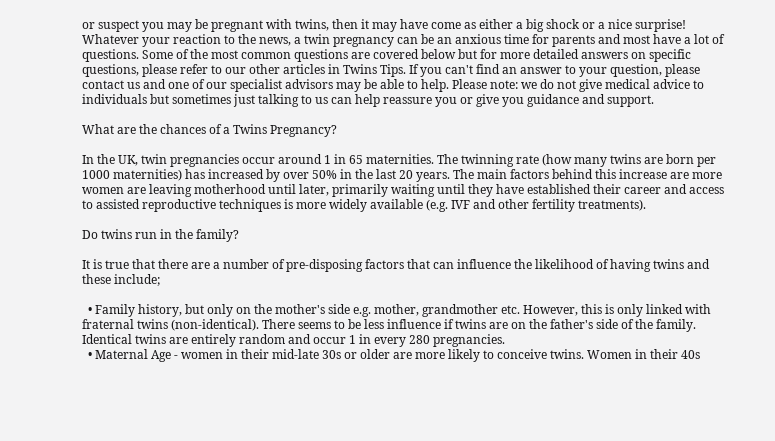or suspect you may be pregnant with twins, then it may have come as either a big shock or a nice surprise! Whatever your reaction to the news, a twin pregnancy can be an anxious time for parents and most have a lot of questions. Some of the most common questions are covered below but for more detailed answers on specific questions, please refer to our other articles in Twins Tips. If you can't find an answer to your question, please contact us and one of our specialist advisors may be able to help. Please note: we do not give medical advice to individuals but sometimes just talking to us can help reassure you or give you guidance and support.

What are the chances of a Twins Pregnancy?

In the UK, twin pregnancies occur around 1 in 65 maternities. The twinning rate (how many twins are born per 1000 maternities) has increased by over 50% in the last 20 years. The main factors behind this increase are more women are leaving motherhood until later, primarily waiting until they have established their career and access to assisted reproductive techniques is more widely available (e.g. IVF and other fertility treatments).

Do twins run in the family?

It is true that there are a number of pre-disposing factors that can influence the likelihood of having twins and these include;

  • Family history, but only on the mother's side e.g. mother, grandmother etc. However, this is only linked with fraternal twins (non-identical). There seems to be less influence if twins are on the father's side of the family. Identical twins are entirely random and occur 1 in every 280 pregnancies.
  • Maternal Age - women in their mid-late 30s or older are more likely to conceive twins. Women in their 40s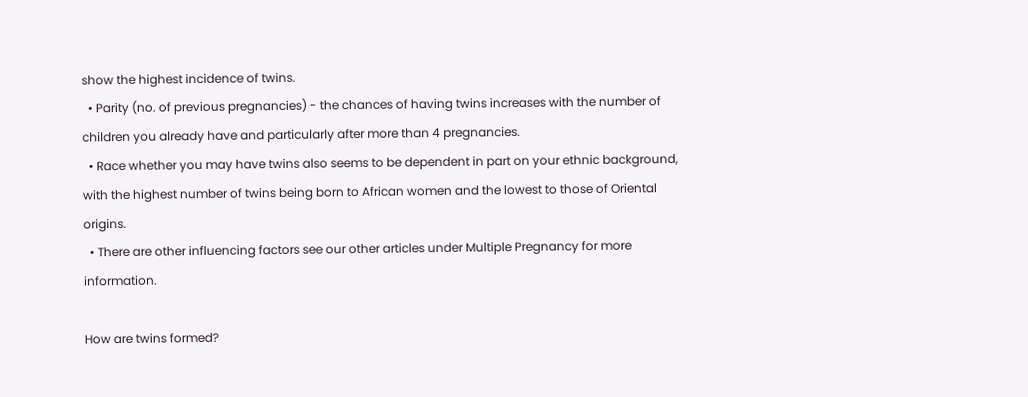show the highest incidence of twins.
  • Parity (no. of previous pregnancies) - the chances of having twins increases with the number of children you already have and particularly after more than 4 pregnancies.
  • Race whether you may have twins also seems to be dependent in part on your ethnic background, with the highest number of twins being born to African women and the lowest to those of Oriental origins.
  • There are other influencing factors see our other articles under Multiple Pregnancy for more information.

How are twins formed?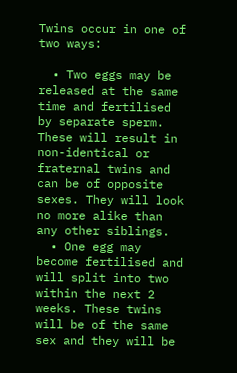Twins occur in one of two ways:

  • Two eggs may be released at the same time and fertilised by separate sperm. These will result in non-identical or fraternal twins and can be of opposite sexes. They will look no more alike than any other siblings.
  • One egg may become fertilised and will split into two within the next 2 weeks. These twins will be of the same sex and they will be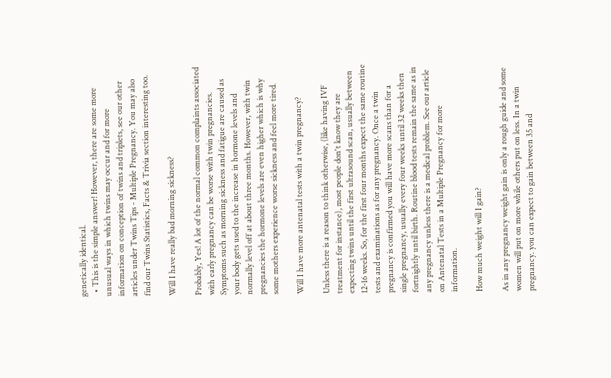genetically identical.
  • This is the simple answer! However, there are some more unusual ways in which twins may occur and for more information on conception of twins and triplets, see our other articles under Twins Tips - Multiple Pregnancy. You may also find our Twins Statistics, Facts & Trivia section interesting too.

Will I have really bad morning sickness?

Probably, Yes! A lot of the normal common complaints associated with early pregnancy can be worse with twin pregnancies. Symptoms such as morning sickness and fatigue are caused as your body gets used to the increase in hormone levels and normally level off at about three months. However, with twin pregnancies the hormone levels are even higher which is why some mothers experience worse sickness and feel more tired.

Will I have more antenatal tests with a twin pregnancy?

Unless there is a reason to think otherwise, (like having IVF treatment for instance), most people don't know they are expecting twins until the first ultrasound scan, usually between 12-16 weeks. So, for the first four months expect the same routine tests and examinations as for any pregnancy. Once a twin pregnancy is confirmed you will have more scans than for a single pregnancy, usually every four weeks until 32 weeks then fortnightly until birth. Routine blood tests remain the same as in any pregnancy unless there is a medical problem. See our article on Antenatal Tests in a Multiple Pregnancy for more information.

How much weight will I gain?

As in any pregnancy weight gain is only a rough guide and some women will put on more while others put on less. In a twin pregnancy. you can expect to gain between 35 and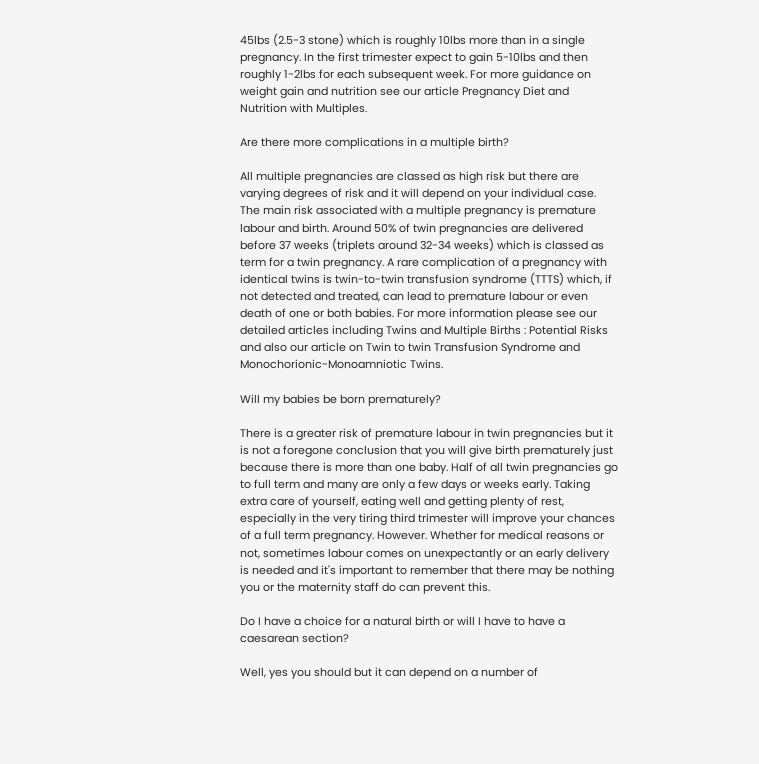45lbs (2.5-3 stone) which is roughly 10lbs more than in a single pregnancy. In the first trimester expect to gain 5-10lbs and then roughly 1-2lbs for each subsequent week. For more guidance on weight gain and nutrition see our article Pregnancy Diet and Nutrition with Multiples.

Are there more complications in a multiple birth?

All multiple pregnancies are classed as high risk but there are varying degrees of risk and it will depend on your individual case. The main risk associated with a multiple pregnancy is premature labour and birth. Around 50% of twin pregnancies are delivered before 37 weeks (triplets around 32-34 weeks) which is classed as term for a twin pregnancy. A rare complication of a pregnancy with identical twins is twin-to-twin transfusion syndrome (TTTS) which, if not detected and treated, can lead to premature labour or even death of one or both babies. For more information please see our detailed articles including Twins and Multiple Births : Potential Risks and also our article on Twin to twin Transfusion Syndrome and Monochorionic-Monoamniotic Twins.

Will my babies be born prematurely?

There is a greater risk of premature labour in twin pregnancies but it is not a foregone conclusion that you will give birth prematurely just because there is more than one baby. Half of all twin pregnancies go to full term and many are only a few days or weeks early. Taking extra care of yourself, eating well and getting plenty of rest, especially in the very tiring third trimester will improve your chances of a full term pregnancy. However. Whether for medical reasons or not, sometimes labour comes on unexpectantly or an early delivery is needed and it's important to remember that there may be nothing you or the maternity staff do can prevent this.

Do I have a choice for a natural birth or will I have to have a caesarean section?

Well, yes you should but it can depend on a number of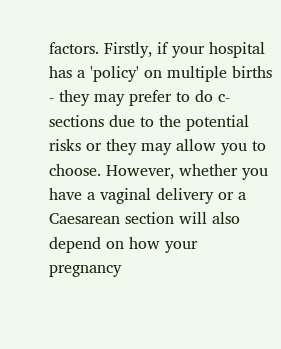factors. Firstly, if your hospital has a 'policy' on multiple births - they may prefer to do c-sections due to the potential risks or they may allow you to choose. However, whether you have a vaginal delivery or a Caesarean section will also depend on how your pregnancy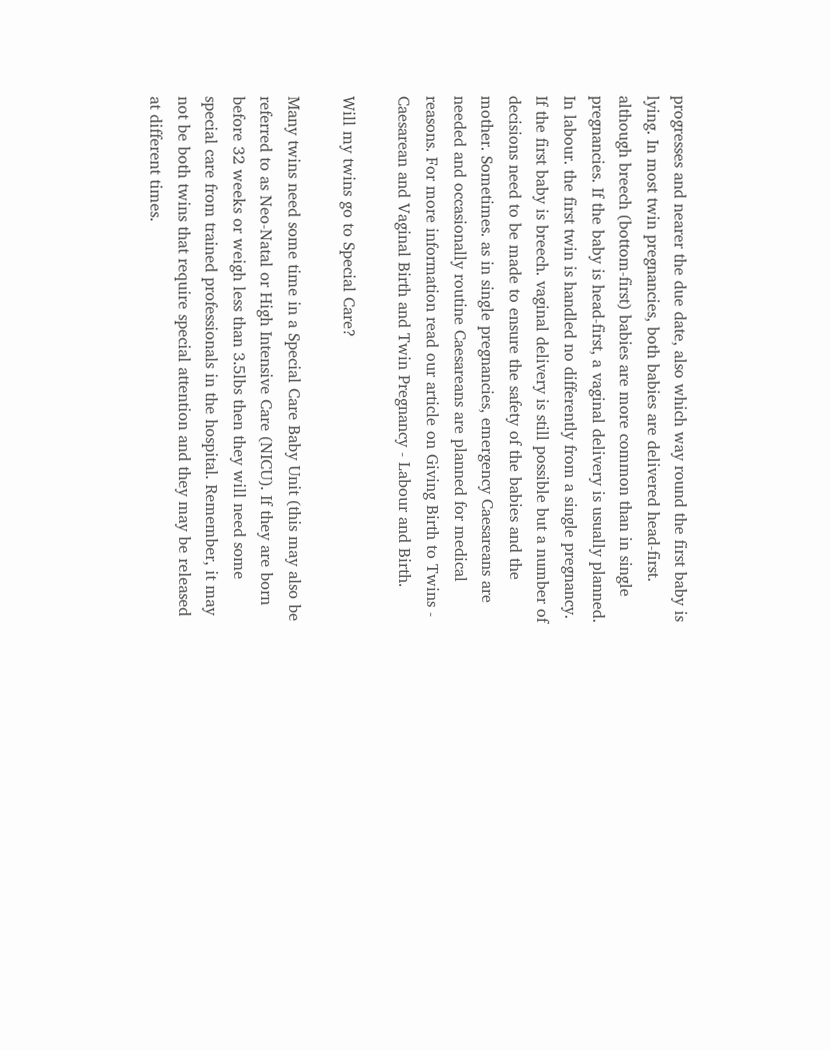progresses and nearer the due date, also which way round the first baby is lying. In most twin pregnancies, both babies are delivered head-first. although breech (bottom-first) babies are more common than in single pregnancies. If the baby is head-first, a vaginal delivery is usually planned. In labour. the first twin is handled no differently from a single pregnancy. If the first baby is breech. vaginal delivery is still possible but a number of decisions need to be made to ensure the safety of the babies and the mother. Sometimes. as in single pregnancies, emergency Caesareans are needed and occasionally routine Caesareans are planned for medical reasons. For more information read our article on Giving Birth to Twins - Caesarean and Vaginal Birth and Twin Pregnancy - Labour and Birth.

Will my twins go to Special Care?

Many twins need some time in a Special Care Baby Unit (this may also be referred to as Neo-Natal or High Intensive Care (NICU). If they are born before 32 weeks or weigh less than 3.5lbs then they will need some special care from trained professionals in the hospital. Remember, it may not be both twins that require special attention and they may be released at different times.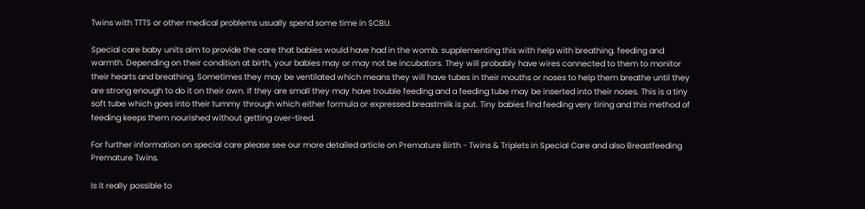Twins with TTTS or other medical problems usually spend some time in SCBU.

Special care baby units aim to provide the care that babies would have had in the womb. supplementing this with help with breathing. feeding and warmth. Depending on their condition at birth, your babies may or may not be incubators. They will probably have wires connected to them to monitor their hearts and breathing. Sometimes they may be ventilated which means they will have tubes in their mouths or noses to help them breathe until they are strong enough to do it on their own. If they are small they may have trouble feeding and a feeding tube may be inserted into their noses. This is a tiny soft tube which goes into their tummy through which either formula or expressed breastmilk is put. Tiny babies find feeding very tiring and this method of feeding keeps them nourished without getting over-tired.

For further information on special care please see our more detailed article on Premature Birth - Twins & Triplets in Special Care and also Breastfeeding Premature Twins.

Is it really possible to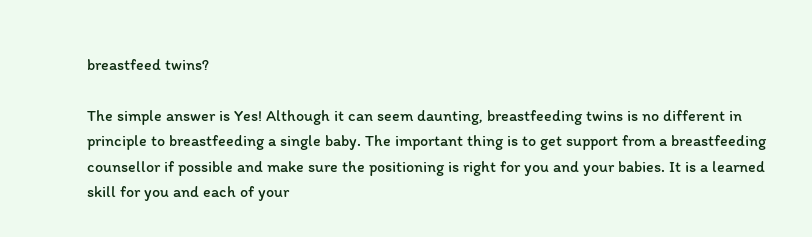breastfeed twins?

The simple answer is Yes! Although it can seem daunting, breastfeeding twins is no different in principle to breastfeeding a single baby. The important thing is to get support from a breastfeeding counsellor if possible and make sure the positioning is right for you and your babies. It is a learned skill for you and each of your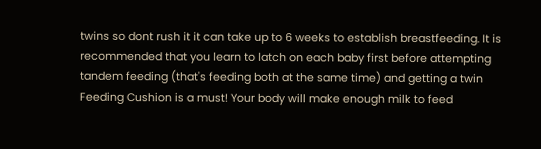twins so dont rush it it can take up to 6 weeks to establish breastfeeding. It is recommended that you learn to latch on each baby first before attempting tandem feeding (that's feeding both at the same time) and getting a twin Feeding Cushion is a must! Your body will make enough milk to feed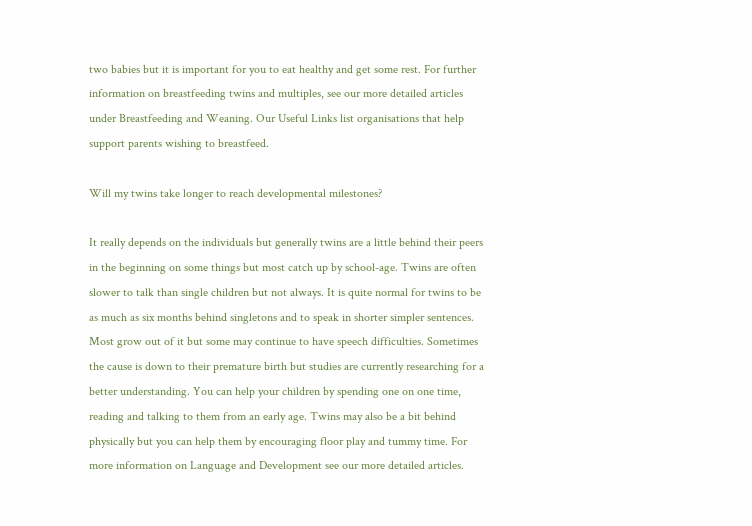two babies but it is important for you to eat healthy and get some rest. For further information on breastfeeding twins and multiples, see our more detailed articles under Breastfeeding and Weaning. Our Useful Links list organisations that help support parents wishing to breastfeed.

Will my twins take longer to reach developmental milestones?

It really depends on the individuals but generally twins are a little behind their peers in the beginning on some things but most catch up by school-age. Twins are often slower to talk than single children but not always. It is quite normal for twins to be as much as six months behind singletons and to speak in shorter simpler sentences. Most grow out of it but some may continue to have speech difficulties. Sometimes the cause is down to their premature birth but studies are currently researching for a better understanding. You can help your children by spending one on one time, reading and talking to them from an early age. Twins may also be a bit behind physically but you can help them by encouraging floor play and tummy time. For more information on Language and Development see our more detailed articles.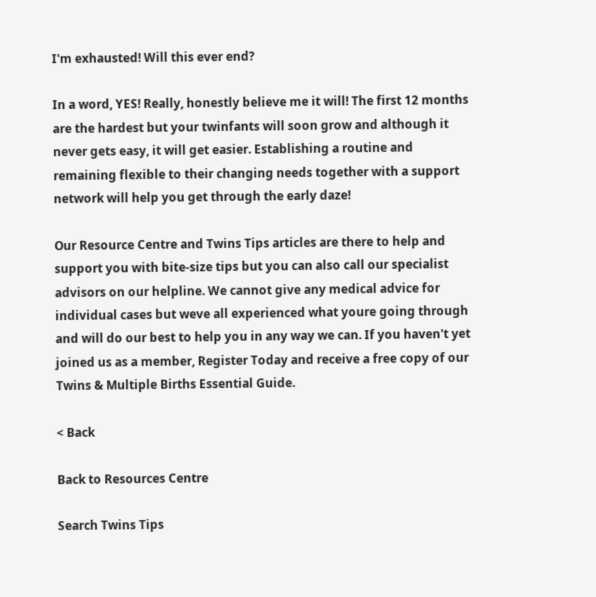I'm exhausted! Will this ever end?

In a word, YES! Really, honestly believe me it will! The first 12 months are the hardest but your twinfants will soon grow and although it never gets easy, it will get easier. Establishing a routine and remaining flexible to their changing needs together with a support network will help you get through the early daze!

Our Resource Centre and Twins Tips articles are there to help and support you with bite-size tips but you can also call our specialist advisors on our helpline. We cannot give any medical advice for individual cases but weve all experienced what youre going through and will do our best to help you in any way we can. If you haven't yet joined us as a member, Register Today and receive a free copy of our Twins & Multiple Births Essential Guide.

< Back

Back to Resources Centre

Search Twins Tips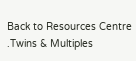Back to Resources Centre
.Twins & Multiples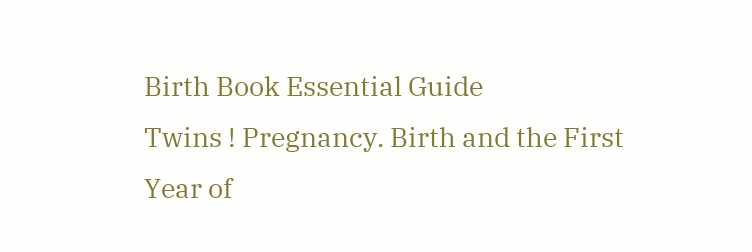Birth Book Essential Guide
Twins ! Pregnancy. Birth and the First Year of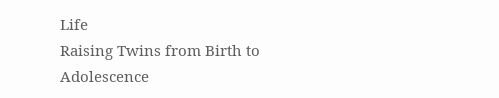Life
Raising Twins from Birth to Adolescence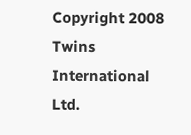Copyright 2008 Twins International Ltd.